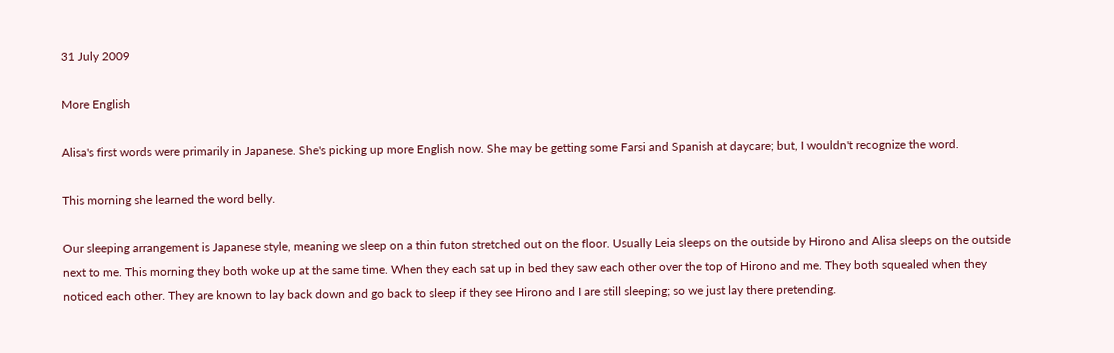31 July 2009

More English

Alisa's first words were primarily in Japanese. She's picking up more English now. She may be getting some Farsi and Spanish at daycare; but, I wouldn't recognize the word.

This morning she learned the word belly.

Our sleeping arrangement is Japanese style, meaning we sleep on a thin futon stretched out on the floor. Usually Leia sleeps on the outside by Hirono and Alisa sleeps on the outside next to me. This morning they both woke up at the same time. When they each sat up in bed they saw each other over the top of Hirono and me. They both squealed when they noticed each other. They are known to lay back down and go back to sleep if they see Hirono and I are still sleeping; so we just lay there pretending.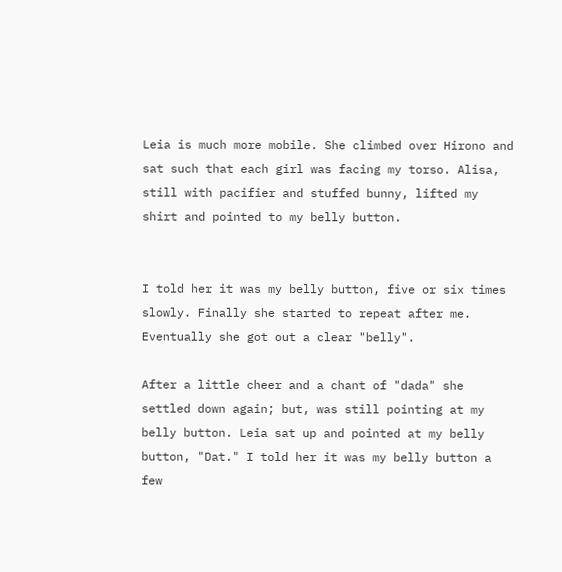Leia is much more mobile. She climbed over Hirono and sat such that each girl was facing my torso. Alisa, still with pacifier and stuffed bunny, lifted my shirt and pointed to my belly button.


I told her it was my belly button, five or six times slowly. Finally she started to repeat after me. Eventually she got out a clear "belly".

After a little cheer and a chant of "dada" she settled down again; but, was still pointing at my belly button. Leia sat up and pointed at my belly button, "Dat." I told her it was my belly button a few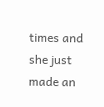times and she just made an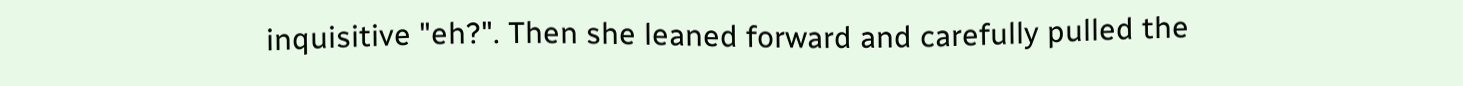inquisitive "eh?". Then she leaned forward and carefully pulled the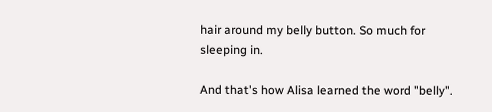hair around my belly button. So much for sleeping in.

And that's how Alisa learned the word "belly".